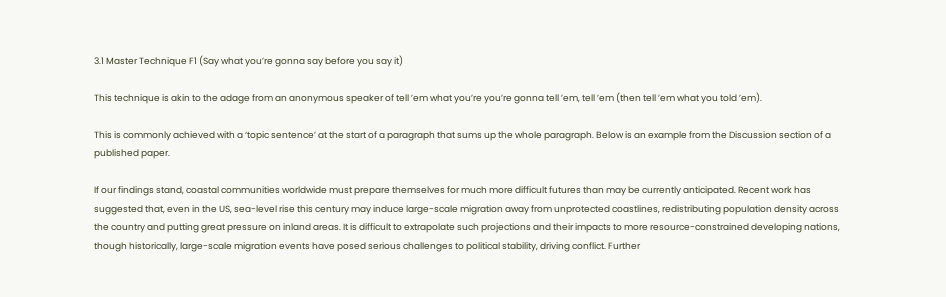3.1 Master Technique F1 (Say what you’re gonna say before you say it)

This technique is akin to the adage from an anonymous speaker of tell ’em what you’re you’re gonna tell ’em, tell ’em (then tell ’em what you told ’em).

This is commonly achieved with a ‘topic sentence’ at the start of a paragraph that sums up the whole paragraph. Below is an example from the Discussion section of a published paper.

If our findings stand, coastal communities worldwide must prepare themselves for much more difficult futures than may be currently anticipated. Recent work has suggested that, even in the US, sea-level rise this century may induce large-scale migration away from unprotected coastlines, redistributing population density across the country and putting great pressure on inland areas. It is difficult to extrapolate such projections and their impacts to more resource-constrained developing nations, though historically, large-scale migration events have posed serious challenges to political stability, driving conflict. Further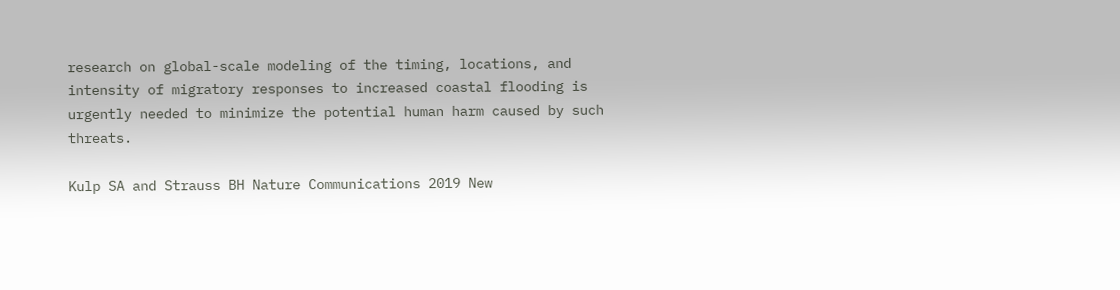research on global-scale modeling of the timing, locations, and intensity of migratory responses to increased coastal flooding is urgently needed to minimize the potential human harm caused by such threats.

Kulp SA and Strauss BH Nature Communications 2019 New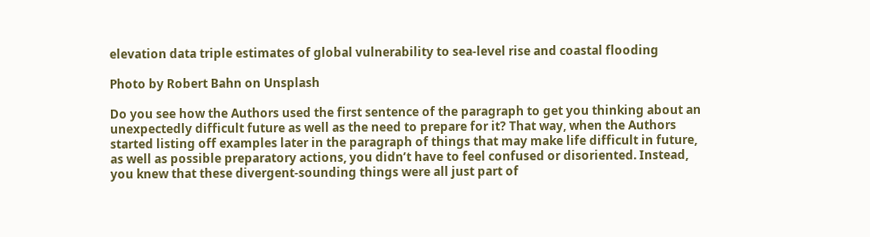elevation data triple estimates of global vulnerability to sea-level rise and coastal flooding

Photo by Robert Bahn on Unsplash

Do you see how the Authors used the first sentence of the paragraph to get you thinking about an unexpectedly difficult future as well as the need to prepare for it? That way, when the Authors started listing off examples later in the paragraph of things that may make life difficult in future, as well as possible preparatory actions, you didn’t have to feel confused or disoriented. Instead, you knew that these divergent-sounding things were all just part of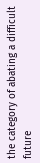the category of abating a difficult future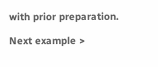with prior preparation.

Next example >